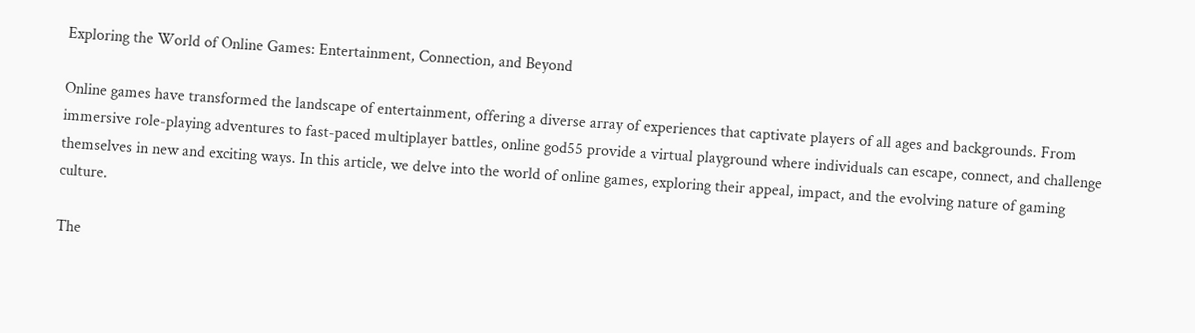Exploring the World of Online Games: Entertainment, Connection, and Beyond

Online games have transformed the landscape of entertainment, offering a diverse array of experiences that captivate players of all ages and backgrounds. From immersive role-playing adventures to fast-paced multiplayer battles, online god55 provide a virtual playground where individuals can escape, connect, and challenge themselves in new and exciting ways. In this article, we delve into the world of online games, exploring their appeal, impact, and the evolving nature of gaming culture.

The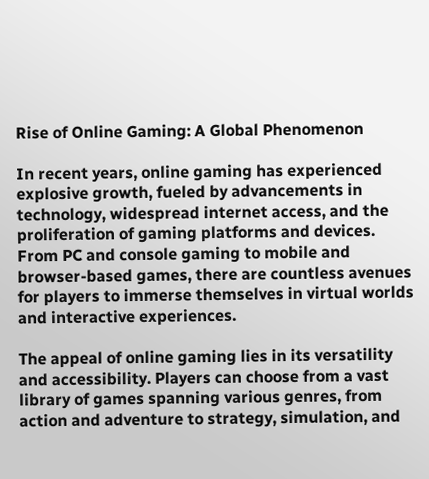Rise of Online Gaming: A Global Phenomenon

In recent years, online gaming has experienced explosive growth, fueled by advancements in technology, widespread internet access, and the proliferation of gaming platforms and devices. From PC and console gaming to mobile and browser-based games, there are countless avenues for players to immerse themselves in virtual worlds and interactive experiences.

The appeal of online gaming lies in its versatility and accessibility. Players can choose from a vast library of games spanning various genres, from action and adventure to strategy, simulation, and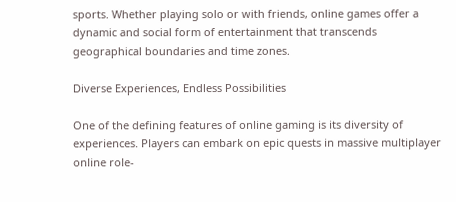sports. Whether playing solo or with friends, online games offer a dynamic and social form of entertainment that transcends geographical boundaries and time zones.

Diverse Experiences, Endless Possibilities

One of the defining features of online gaming is its diversity of experiences. Players can embark on epic quests in massive multiplayer online role-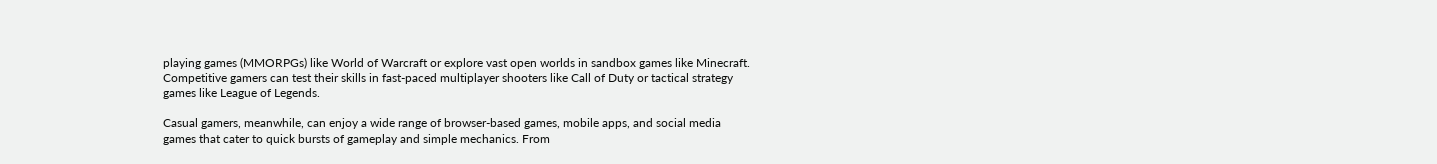playing games (MMORPGs) like World of Warcraft or explore vast open worlds in sandbox games like Minecraft. Competitive gamers can test their skills in fast-paced multiplayer shooters like Call of Duty or tactical strategy games like League of Legends.

Casual gamers, meanwhile, can enjoy a wide range of browser-based games, mobile apps, and social media games that cater to quick bursts of gameplay and simple mechanics. From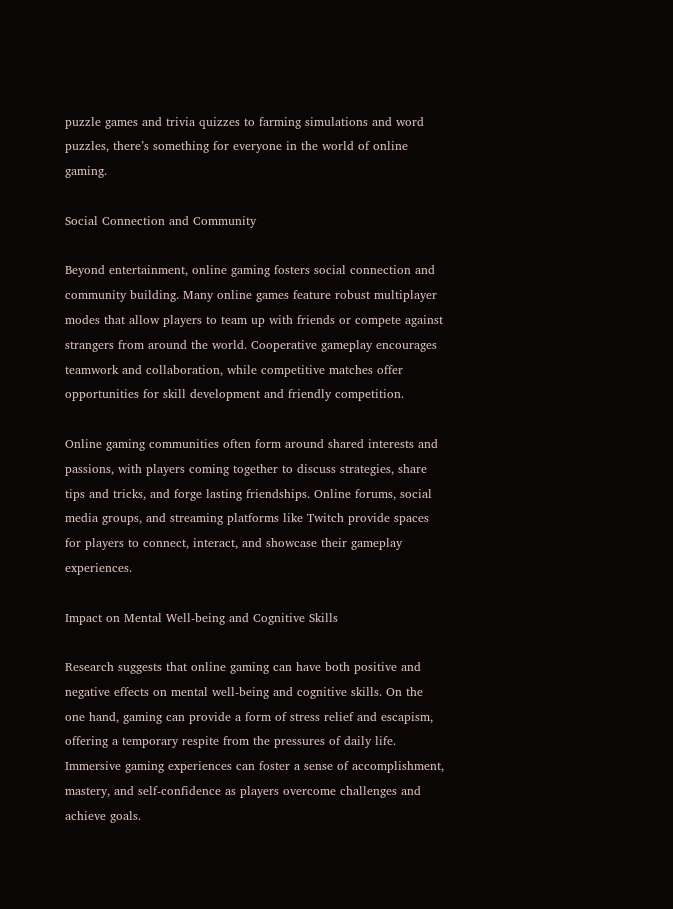puzzle games and trivia quizzes to farming simulations and word puzzles, there’s something for everyone in the world of online gaming.

Social Connection and Community

Beyond entertainment, online gaming fosters social connection and community building. Many online games feature robust multiplayer modes that allow players to team up with friends or compete against strangers from around the world. Cooperative gameplay encourages teamwork and collaboration, while competitive matches offer opportunities for skill development and friendly competition.

Online gaming communities often form around shared interests and passions, with players coming together to discuss strategies, share tips and tricks, and forge lasting friendships. Online forums, social media groups, and streaming platforms like Twitch provide spaces for players to connect, interact, and showcase their gameplay experiences.

Impact on Mental Well-being and Cognitive Skills

Research suggests that online gaming can have both positive and negative effects on mental well-being and cognitive skills. On the one hand, gaming can provide a form of stress relief and escapism, offering a temporary respite from the pressures of daily life. Immersive gaming experiences can foster a sense of accomplishment, mastery, and self-confidence as players overcome challenges and achieve goals.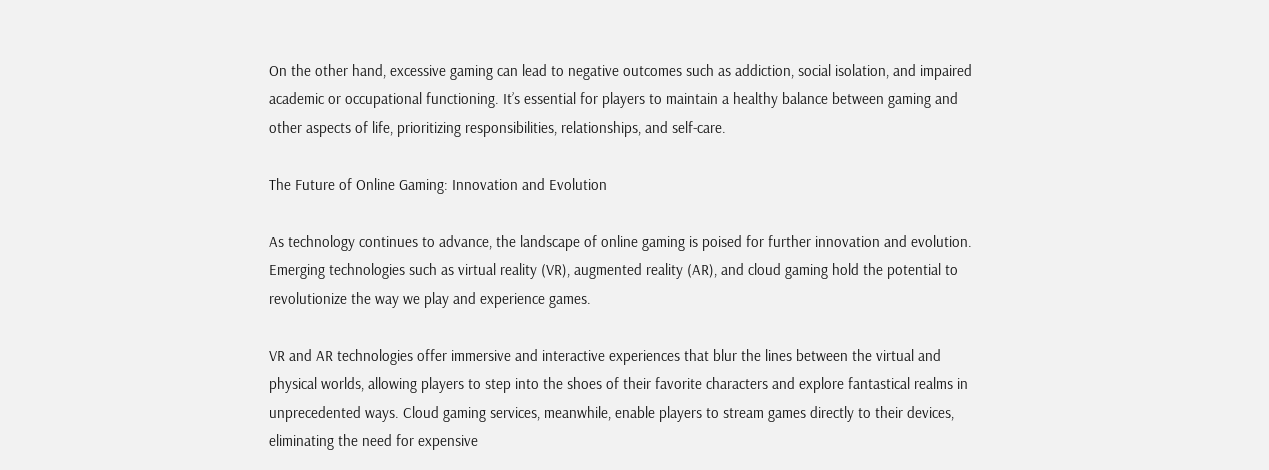On the other hand, excessive gaming can lead to negative outcomes such as addiction, social isolation, and impaired academic or occupational functioning. It’s essential for players to maintain a healthy balance between gaming and other aspects of life, prioritizing responsibilities, relationships, and self-care.

The Future of Online Gaming: Innovation and Evolution

As technology continues to advance, the landscape of online gaming is poised for further innovation and evolution. Emerging technologies such as virtual reality (VR), augmented reality (AR), and cloud gaming hold the potential to revolutionize the way we play and experience games.

VR and AR technologies offer immersive and interactive experiences that blur the lines between the virtual and physical worlds, allowing players to step into the shoes of their favorite characters and explore fantastical realms in unprecedented ways. Cloud gaming services, meanwhile, enable players to stream games directly to their devices, eliminating the need for expensive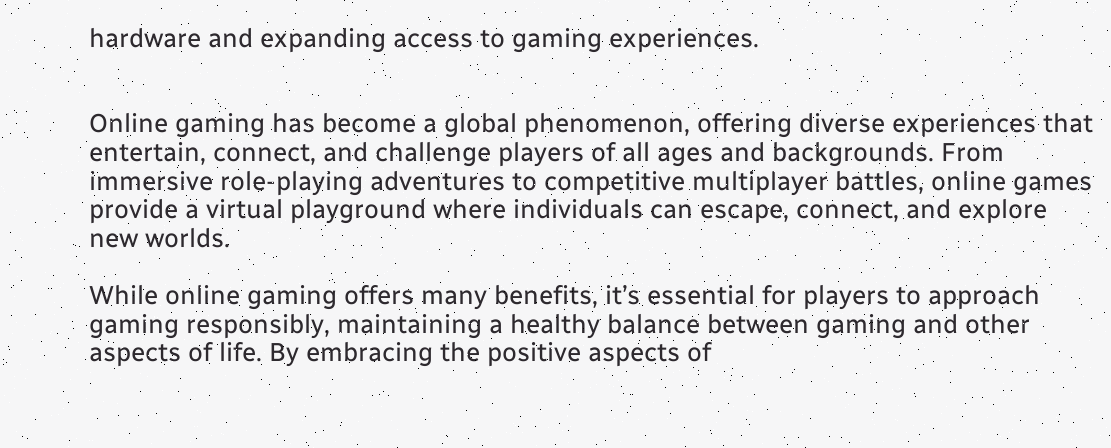hardware and expanding access to gaming experiences.


Online gaming has become a global phenomenon, offering diverse experiences that entertain, connect, and challenge players of all ages and backgrounds. From immersive role-playing adventures to competitive multiplayer battles, online games provide a virtual playground where individuals can escape, connect, and explore new worlds.

While online gaming offers many benefits, it’s essential for players to approach gaming responsibly, maintaining a healthy balance between gaming and other aspects of life. By embracing the positive aspects of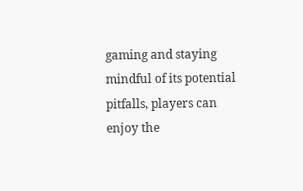gaming and staying mindful of its potential pitfalls, players can enjoy the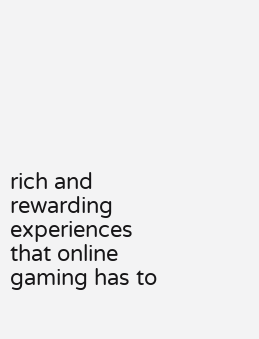rich and rewarding experiences that online gaming has to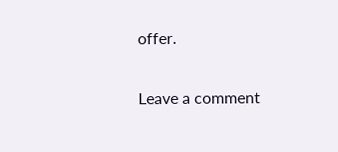offer.

Leave a comment